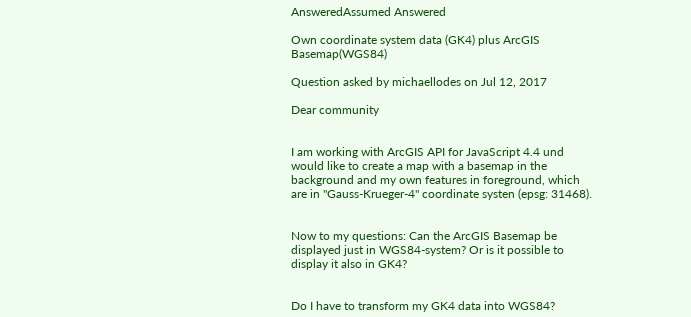AnsweredAssumed Answered

Own coordinate system data (GK4) plus ArcGIS Basemap(WGS84)

Question asked by michaellodes on Jul 12, 2017

Dear community


I am working with ArcGIS API for JavaScript 4.4 und would like to create a map with a basemap in the background and my own features in foreground, which are in "Gauss-Krueger-4" coordinate systen (epsg: 31468).


Now to my questions: Can the ArcGIS Basemap be displayed just in WGS84-system? Or is it possible to display it also in GK4?


Do I have to transform my GK4 data into WGS84?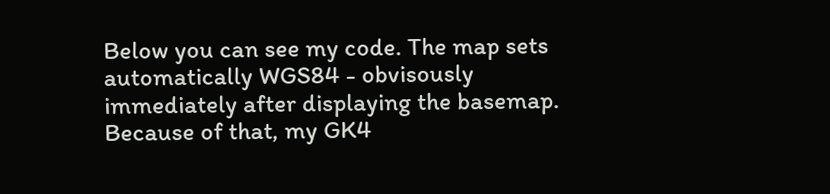Below you can see my code. The map sets automatically WGS84 - obvisously immediately after displaying the basemap. Because of that, my GK4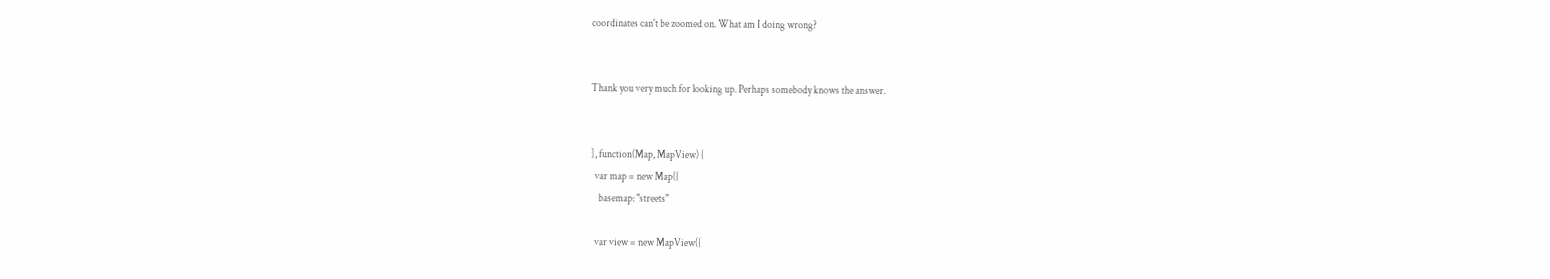coordinates can't be zoomed on. What am I doing wrong?


Thank you very much for looking up. Perhaps somebody knows the answer.


], function(Map, MapView) {
  var map = new Map({
    basemap: "streets"

  var view = new MapView({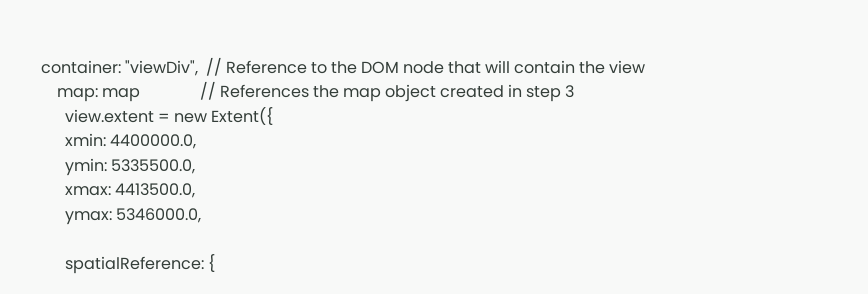container: "viewDiv",  // Reference to the DOM node that will contain the view
    map: map               // References the map object created in step 3
      view.extent = new Extent({
      xmin: 4400000.0,
      ymin: 5335500.0,
      xmax: 4413500.0,
      ymax: 5346000.0,

      spatialReference: {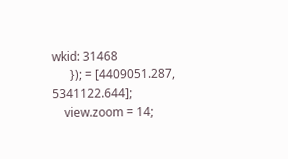wkid: 31468
      }); = [4409051.287, 5341122.644];
    view.zoom = 14;